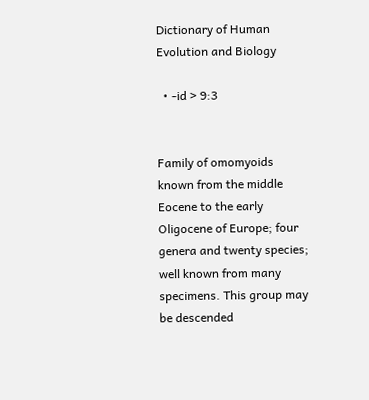Dictionary of Human Evolution and Biology

  • -id > 9:3


Family of omomyoids known from the middle Eocene to the early Oligocene of Europe; four genera and twenty species; well known from many specimens. This group may be descended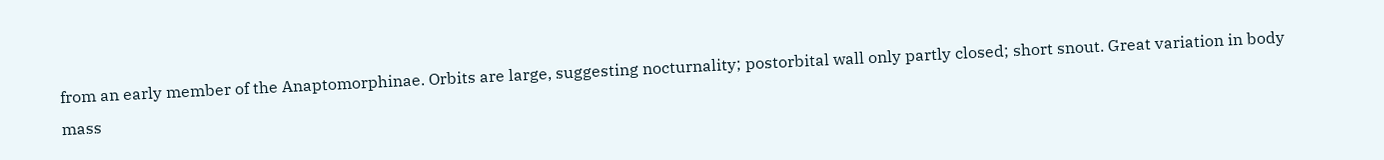from an early member of the Anaptomorphinae. Orbits are large, suggesting nocturnality; postorbital wall only partly closed; short snout. Great variation in body mass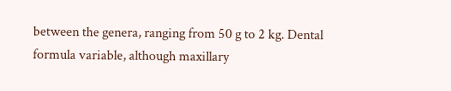between the genera, ranging from 50 g to 2 kg. Dental formula variable, although maxillary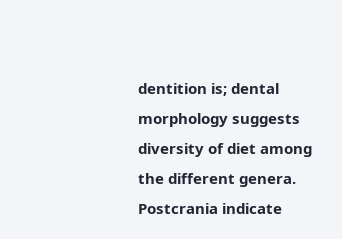dentition is; dental morphology suggests diversity of diet among the different genera. Postcrania indicate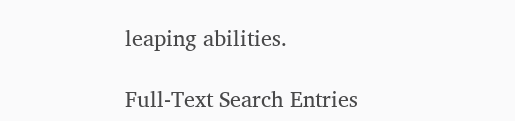leaping abilities.

Full-Text Search Entries